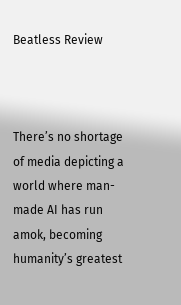Beatless Review



There’s no shortage of media depicting a world where man-made AI has run amok, becoming humanity’s greatest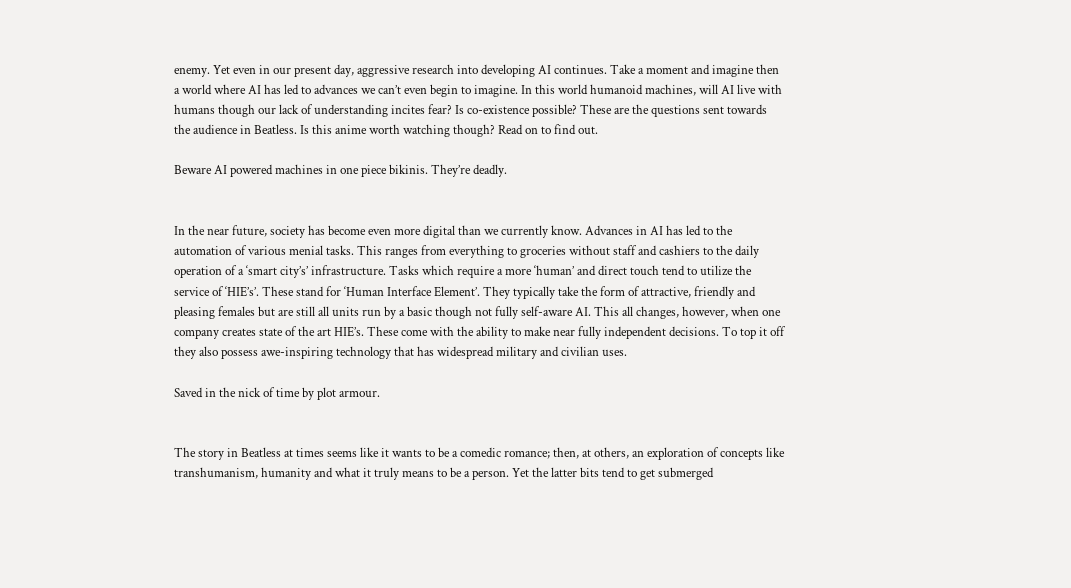enemy. Yet even in our present day, aggressive research into developing AI continues. Take a moment and imagine then a world where AI has led to advances we can’t even begin to imagine. In this world humanoid machines, will AI live with humans though our lack of understanding incites fear? Is co-existence possible? These are the questions sent towards the audience in Beatless. Is this anime worth watching though? Read on to find out.

Beware AI powered machines in one piece bikinis. They’re deadly.


In the near future, society has become even more digital than we currently know. Advances in AI has led to the automation of various menial tasks. This ranges from everything to groceries without staff and cashiers to the daily operation of a ‘smart city’s’ infrastructure. Tasks which require a more ‘human’ and direct touch tend to utilize the service of ‘HIE’s’. These stand for ‘Human Interface Element’. They typically take the form of attractive, friendly and pleasing females but are still all units run by a basic though not fully self-aware AI. This all changes, however, when one company creates state of the art HIE’s. These come with the ability to make near fully independent decisions. To top it off they also possess awe-inspiring technology that has widespread military and civilian uses.

Saved in the nick of time by plot armour.


The story in Beatless at times seems like it wants to be a comedic romance; then, at others, an exploration of concepts like transhumanism, humanity and what it truly means to be a person. Yet the latter bits tend to get submerged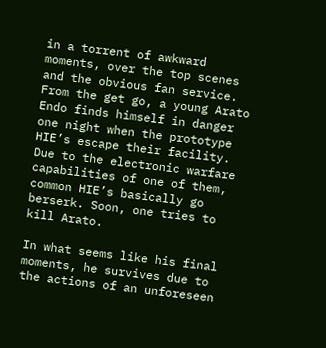in a torrent of awkward moments, over the top scenes and the obvious fan service. From the get go, a young Arato Endo finds himself in danger one night when the prototype HIE’s escape their facility. Due to the electronic warfare capabilities of one of them, common HIE’s basically go berserk. Soon, one tries to kill Arato.

In what seems like his final moments, he survives due to the actions of an unforeseen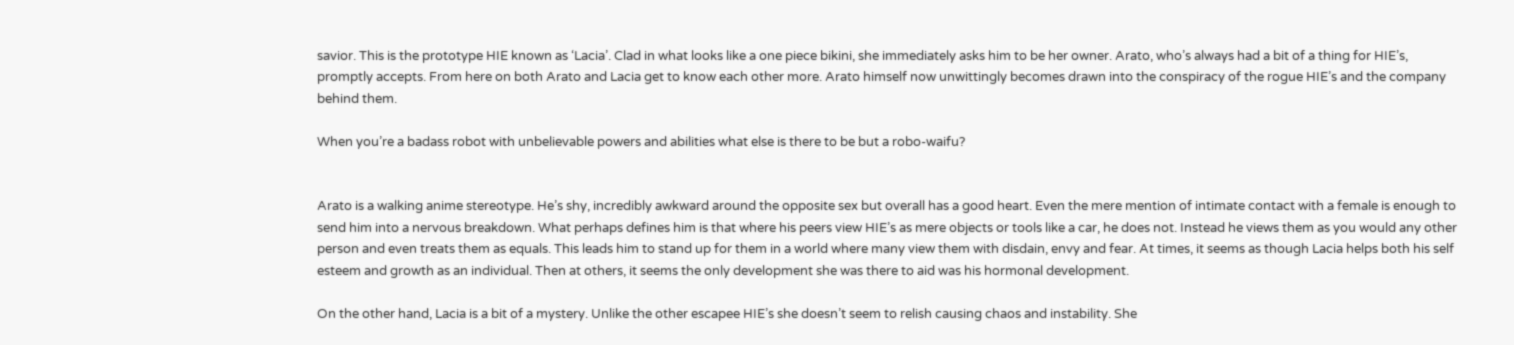savior. This is the prototype HIE known as ‘Lacia’. Clad in what looks like a one piece bikini, she immediately asks him to be her owner. Arato, who’s always had a bit of a thing for HIE’s, promptly accepts. From here on both Arato and Lacia get to know each other more. Arato himself now unwittingly becomes drawn into the conspiracy of the rogue HIE’s and the company behind them.

When you’re a badass robot with unbelievable powers and abilities what else is there to be but a robo-waifu?


Arato is a walking anime stereotype. He’s shy, incredibly awkward around the opposite sex but overall has a good heart. Even the mere mention of intimate contact with a female is enough to send him into a nervous breakdown. What perhaps defines him is that where his peers view HIE’s as mere objects or tools like a car, he does not. Instead he views them as you would any other person and even treats them as equals. This leads him to stand up for them in a world where many view them with disdain, envy and fear. At times, it seems as though Lacia helps both his self esteem and growth as an individual. Then at others, it seems the only development she was there to aid was his hormonal development.

On the other hand, Lacia is a bit of a mystery. Unlike the other escapee HIE’s she doesn’t seem to relish causing chaos and instability. She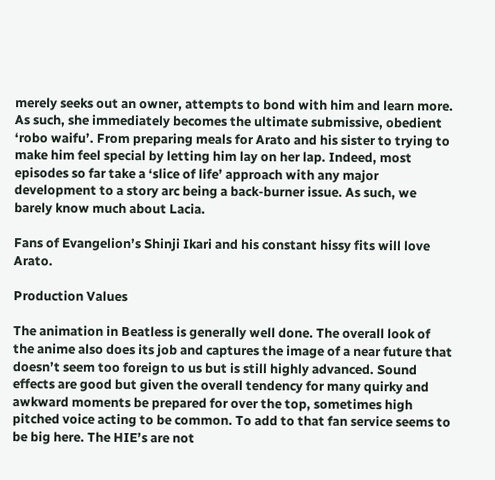merely seeks out an owner, attempts to bond with him and learn more. As such, she immediately becomes the ultimate submissive, obedient ‘robo waifu’. From preparing meals for Arato and his sister to trying to make him feel special by letting him lay on her lap. Indeed, most episodes so far take a ‘slice of life’ approach with any major development to a story arc being a back-burner issue. As such, we barely know much about Lacia.

Fans of Evangelion’s Shinji Ikari and his constant hissy fits will love Arato.

Production Values

The animation in Beatless is generally well done. The overall look of the anime also does its job and captures the image of a near future that doesn’t seem too foreign to us but is still highly advanced. Sound effects are good but given the overall tendency for many quirky and awkward moments be prepared for over the top, sometimes high pitched voice acting to be common. To add to that fan service seems to be big here. The HIE’s are not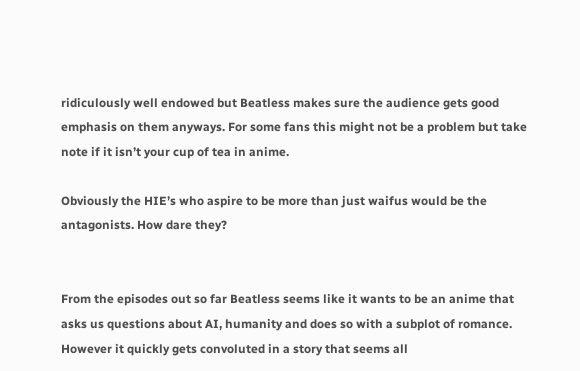ridiculously well endowed but Beatless makes sure the audience gets good emphasis on them anyways. For some fans this might not be a problem but take note if it isn’t your cup of tea in anime.

Obviously the HIE’s who aspire to be more than just waifus would be the antagonists. How dare they?


From the episodes out so far Beatless seems like it wants to be an anime that asks us questions about AI, humanity and does so with a subplot of romance. However it quickly gets convoluted in a story that seems all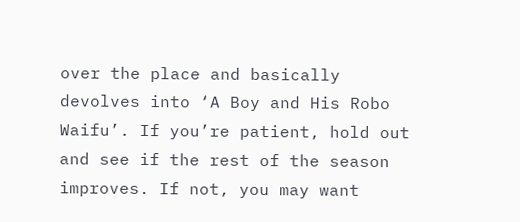over the place and basically devolves into ‘A Boy and His Robo Waifu’. If you’re patient, hold out and see if the rest of the season improves. If not, you may want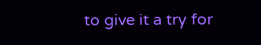to give it a try for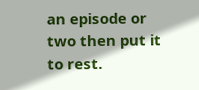an episode or two then put it to rest.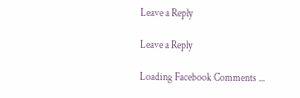Leave a Reply

Leave a Reply

Loading Facebook Comments ...